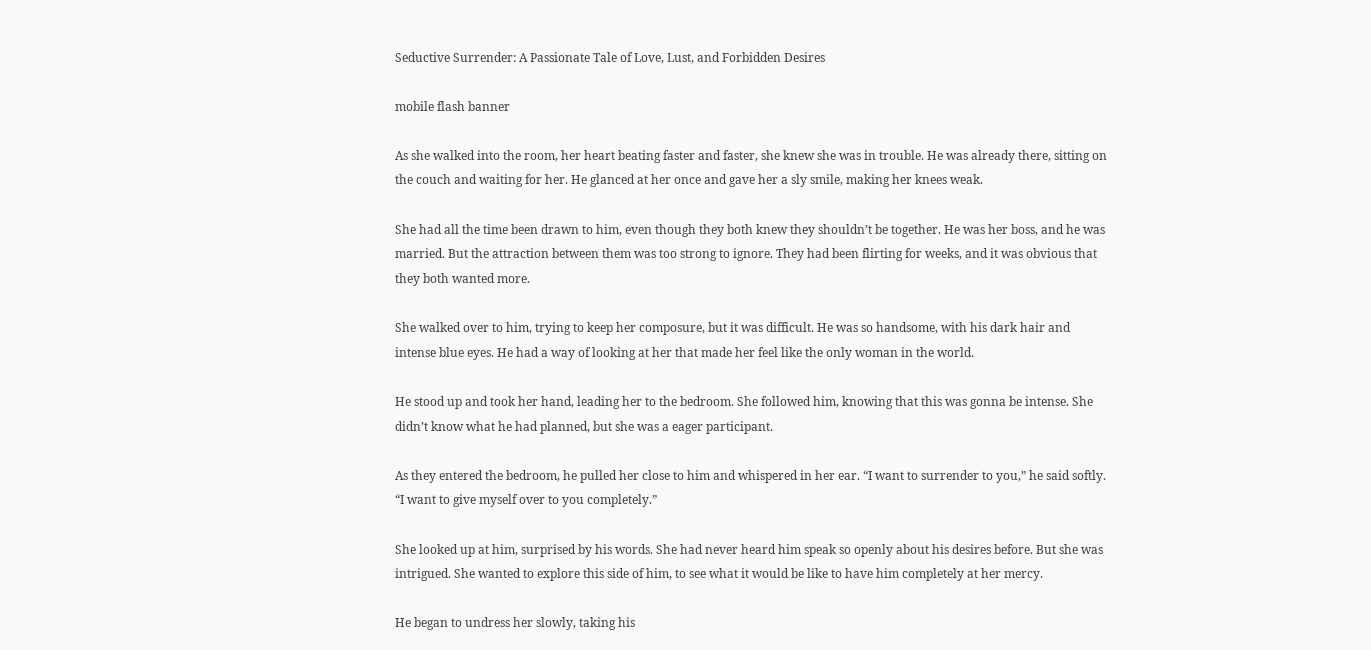Seductive Surrender: A Passionate Tale of Love, Lust, and Forbidden Desires

mobile flash banner

As she walked into the room, her heart beating faster and faster, she knew she was in trouble. He was already there, sitting on the couch and waiting for her. He glanced at her once and gave her a sly smile, making her knees weak.

She had all the time been drawn to him, even though they both knew they shouldn’t be together. He was her boss, and he was married. But the attraction between them was too strong to ignore. They had been flirting for weeks, and it was obvious that they both wanted more.

She walked over to him, trying to keep her composure, but it was difficult. He was so handsome, with his dark hair and intense blue eyes. He had a way of looking at her that made her feel like the only woman in the world.

He stood up and took her hand, leading her to the bedroom. She followed him, knowing that this was gonna be intense. She didn’t know what he had planned, but she was a eager participant.

As they entered the bedroom, he pulled her close to him and whispered in her ear. “I want to surrender to you,” he said softly. “I want to give myself over to you completely.”

She looked up at him, surprised by his words. She had never heard him speak so openly about his desires before. But she was intrigued. She wanted to explore this side of him, to see what it would be like to have him completely at her mercy.

He began to undress her slowly, taking his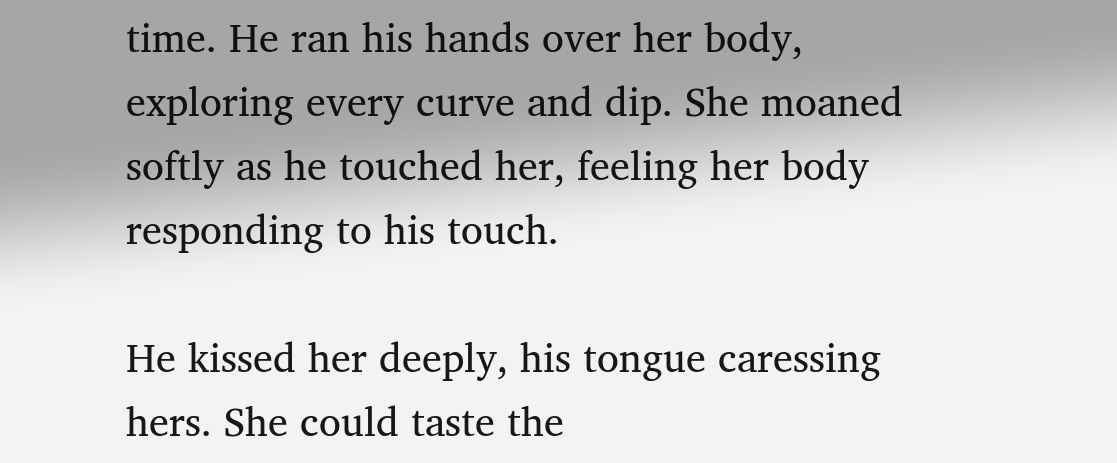time. He ran his hands over her body, exploring every curve and dip. She moaned softly as he touched her, feeling her body responding to his touch.

He kissed her deeply, his tongue caressing hers. She could taste the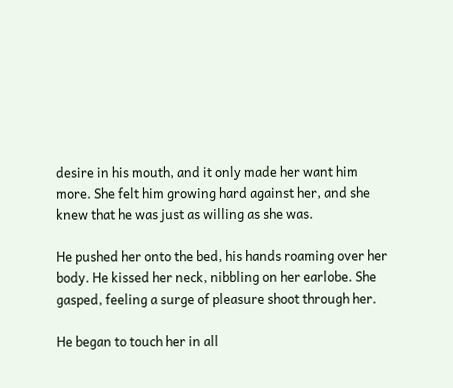desire in his mouth, and it only made her want him more. She felt him growing hard against her, and she knew that he was just as willing as she was.

He pushed her onto the bed, his hands roaming over her body. He kissed her neck, nibbling on her earlobe. She gasped, feeling a surge of pleasure shoot through her.

He began to touch her in all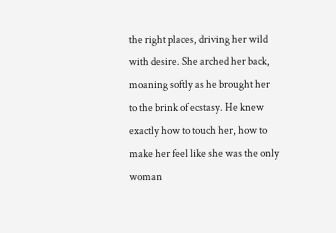the right places, driving her wild with desire. She arched her back, moaning softly as he brought her to the brink of ecstasy. He knew exactly how to touch her, how to make her feel like she was the only woman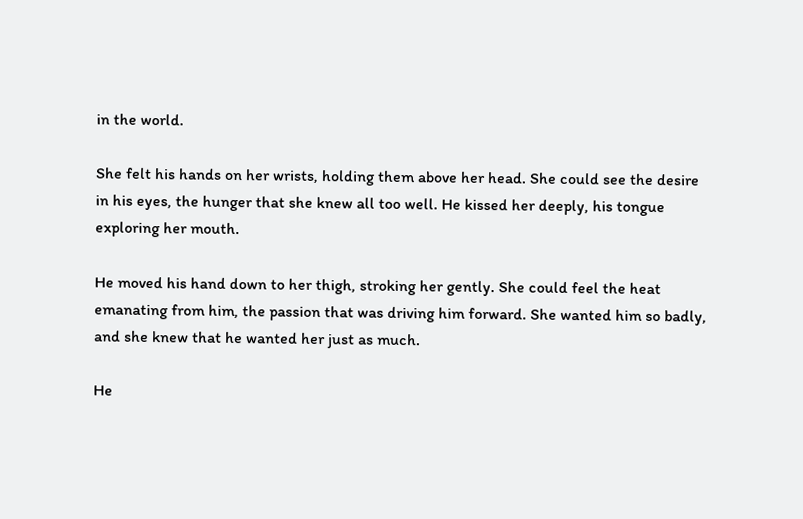in the world.

She felt his hands on her wrists, holding them above her head. She could see the desire in his eyes, the hunger that she knew all too well. He kissed her deeply, his tongue exploring her mouth.

He moved his hand down to her thigh, stroking her gently. She could feel the heat emanating from him, the passion that was driving him forward. She wanted him so badly, and she knew that he wanted her just as much.

He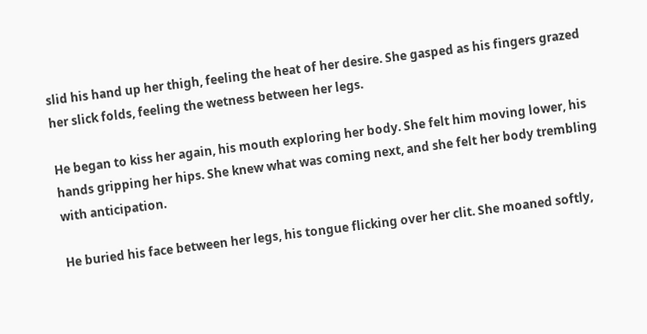slid his hand up her thigh, feeling the heat of her desire. She gasped as his fingers grazed her slick folds, feeling the wetness between her legs.

He began to kiss her again, his mouth exploring her body. She felt him moving lower, his hands gripping her hips. She knew what was coming next, and she felt her body trembling with anticipation.

He buried his face between her legs, his tongue flicking over her clit. She moaned softly,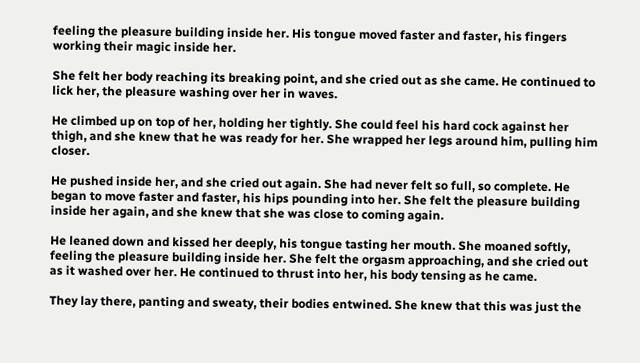feeling the pleasure building inside her. His tongue moved faster and faster, his fingers working their magic inside her.

She felt her body reaching its breaking point, and she cried out as she came. He continued to lick her, the pleasure washing over her in waves.

He climbed up on top of her, holding her tightly. She could feel his hard cock against her thigh, and she knew that he was ready for her. She wrapped her legs around him, pulling him closer.

He pushed inside her, and she cried out again. She had never felt so full, so complete. He began to move faster and faster, his hips pounding into her. She felt the pleasure building inside her again, and she knew that she was close to coming again.

He leaned down and kissed her deeply, his tongue tasting her mouth. She moaned softly, feeling the pleasure building inside her. She felt the orgasm approaching, and she cried out as it washed over her. He continued to thrust into her, his body tensing as he came.

They lay there, panting and sweaty, their bodies entwined. She knew that this was just the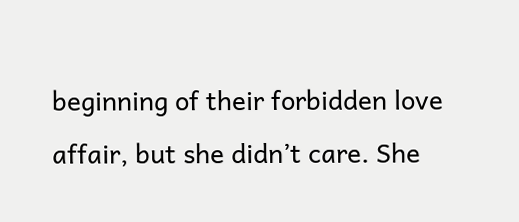beginning of their forbidden love affair, but she didn’t care. She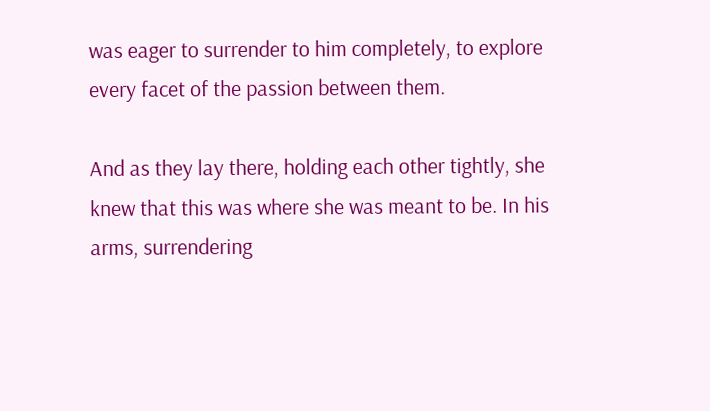was eager to surrender to him completely, to explore every facet of the passion between them.

And as they lay there, holding each other tightly, she knew that this was where she was meant to be. In his arms, surrendering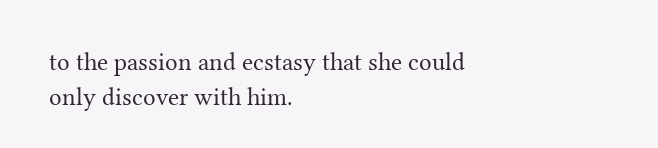to the passion and ecstasy that she could only discover with him.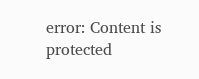error: Content is protected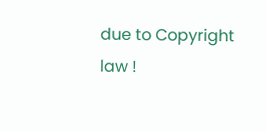due to Copyright law !